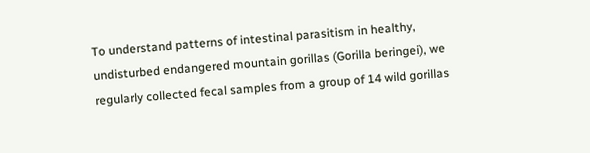To understand patterns of intestinal parasitism in healthy, undisturbed endangered mountain gorillas (Gorilla beringei), we regularly collected fecal samples from a group of 14 wild gorillas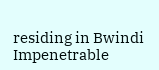residing in Bwindi Impenetrable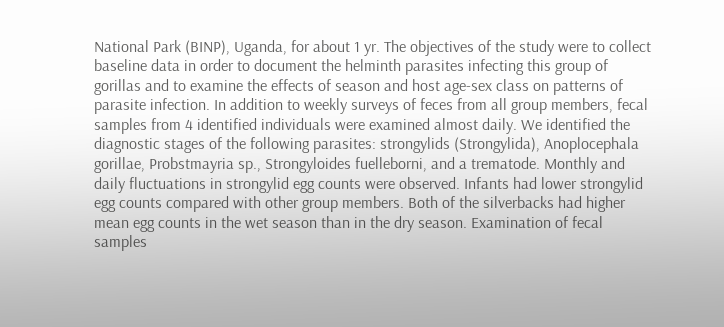National Park (BINP), Uganda, for about 1 yr. The objectives of the study were to collect baseline data in order to document the helminth parasites infecting this group of gorillas and to examine the effects of season and host age-sex class on patterns of parasite infection. In addition to weekly surveys of feces from all group members, fecal samples from 4 identified individuals were examined almost daily. We identified the diagnostic stages of the following parasites: strongylids (Strongylida), Anoplocephala gorillae, Probstmayria sp., Strongyloides fuelleborni, and a trematode. Monthly and daily fluctuations in strongylid egg counts were observed. Infants had lower strongylid egg counts compared with other group members. Both of the silverbacks had higher mean egg counts in the wet season than in the dry season. Examination of fecal samples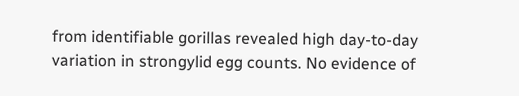from identifiable gorillas revealed high day-to-day variation in strongylid egg counts. No evidence of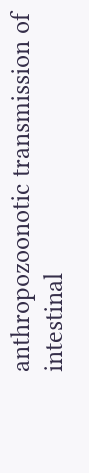anthropozoonotic transmission of intestinal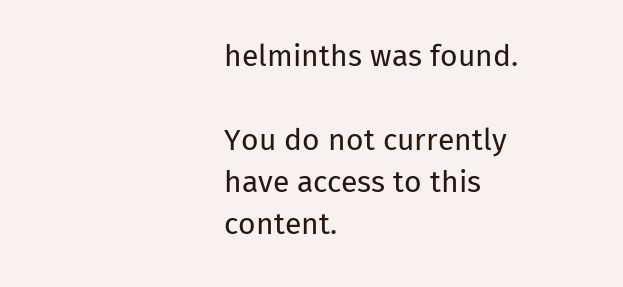helminths was found.

You do not currently have access to this content.